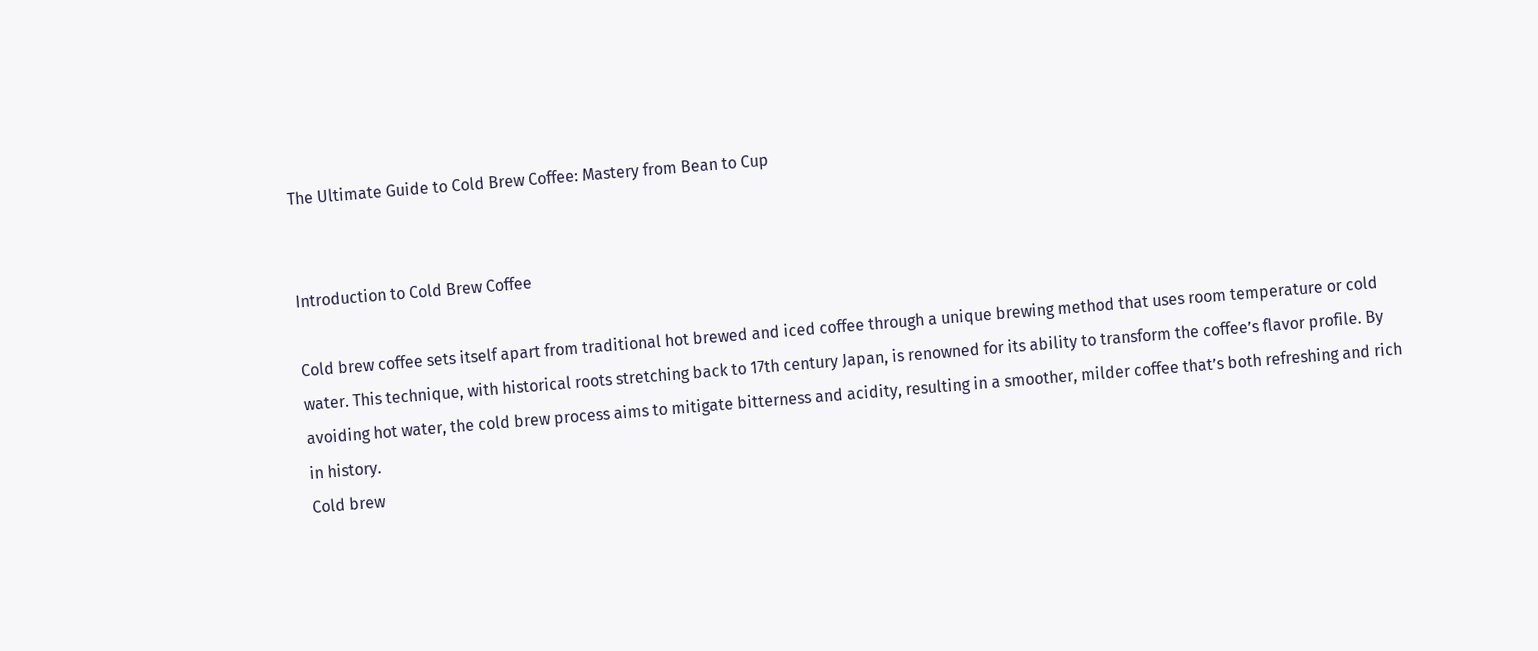The Ultimate Guide to Cold Brew Coffee: Mastery from Bean to Cup


Introduction to Cold Brew Coffee

Cold brew coffee sets itself apart from traditional hot brewed and iced coffee through a unique brewing method that uses room temperature or cold water. This technique, with historical roots stretching back to 17th century Japan, is renowned for its ability to transform the coffee’s flavor profile. By avoiding hot water, the cold brew process aims to mitigate bitterness and acidity, resulting in a smoother, milder coffee that’s both refreshing and rich in history.
Cold brew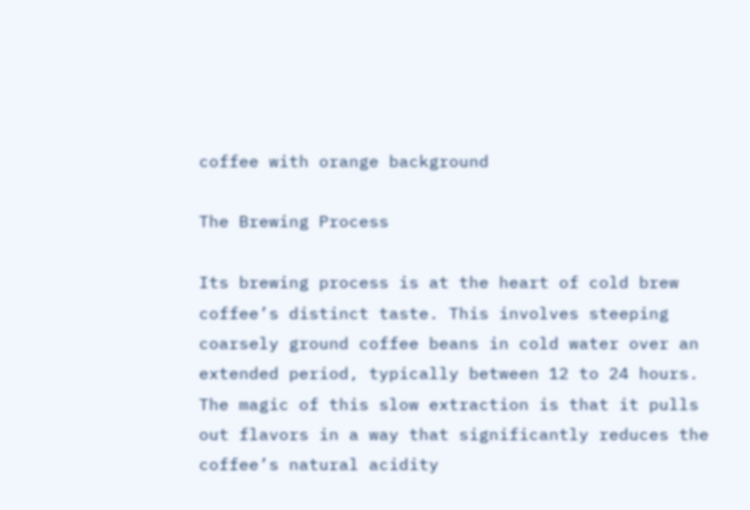coffee with orange background

The Brewing Process

Its brewing process is at the heart of cold brew coffee’s distinct taste. This involves steeping coarsely ground coffee beans in cold water over an extended period, typically between 12 to 24 hours. The magic of this slow extraction is that it pulls out flavors in a way that significantly reduces the coffee’s natural acidity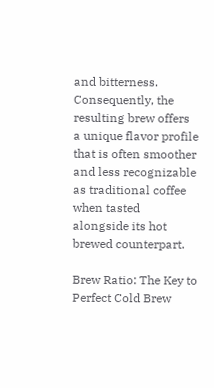and bitterness. Consequently, the resulting brew offers a unique flavor profile that is often smoother and less recognizable as traditional coffee when tasted alongside its hot brewed counterpart.

Brew Ratio: The Key to Perfect Cold Brew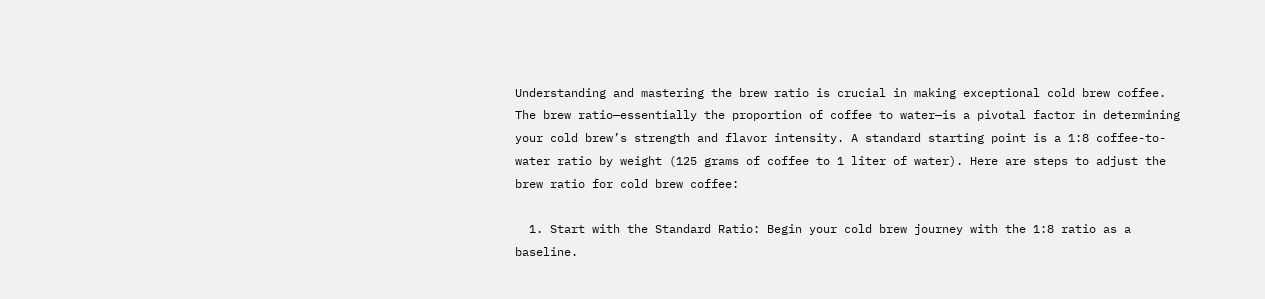Understanding and mastering the brew ratio is crucial in making exceptional cold brew coffee. The brew ratio—essentially the proportion of coffee to water—is a pivotal factor in determining your cold brew’s strength and flavor intensity. A standard starting point is a 1:8 coffee-to-water ratio by weight (125 grams of coffee to 1 liter of water). Here are steps to adjust the brew ratio for cold brew coffee:

  1. Start with the Standard Ratio: Begin your cold brew journey with the 1:8 ratio as a baseline.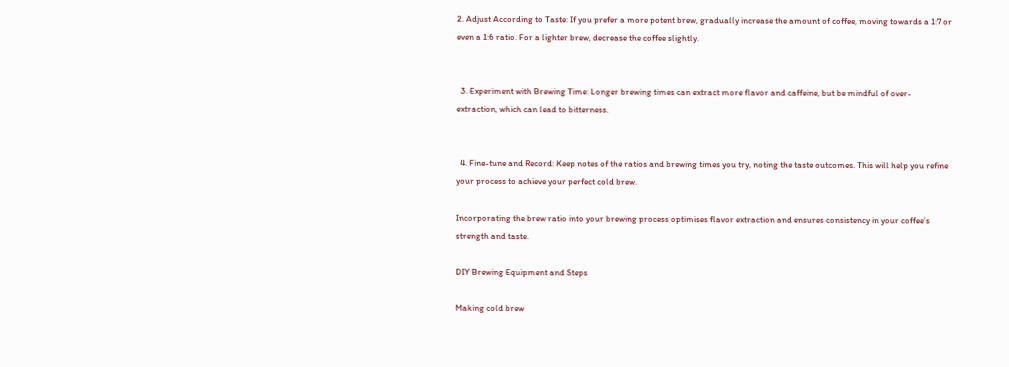2. Adjust According to Taste: If you prefer a more potent brew, gradually increase the amount of coffee, moving towards a 1:7 or even a 1:6 ratio. For a lighter brew, decrease the coffee slightly.


  3. Experiment with Brewing Time: Longer brewing times can extract more flavor and caffeine, but be mindful of over-extraction, which can lead to bitterness.


  4. Fine-tune and Record: Keep notes of the ratios and brewing times you try, noting the taste outcomes. This will help you refine your process to achieve your perfect cold brew.

Incorporating the brew ratio into your brewing process optimises flavor extraction and ensures consistency in your coffee’s strength and taste.

DIY Brewing Equipment and Steps

Making cold brew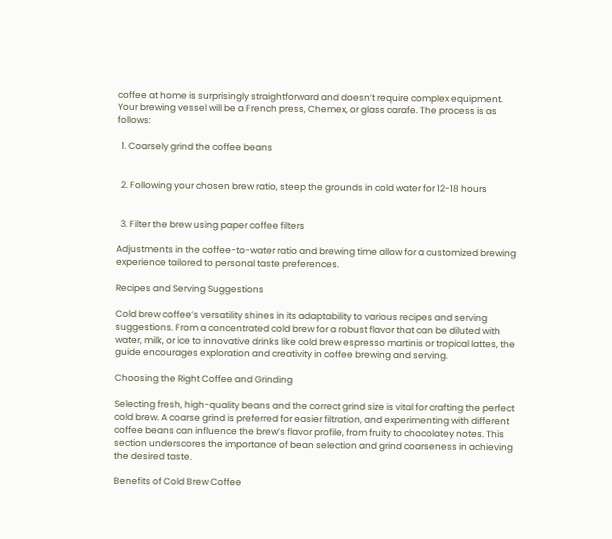coffee at home is surprisingly straightforward and doesn’t require complex equipment. Your brewing vessel will be a French press, Chemex, or glass carafe. The process is as follows:

  1. Coarsely grind the coffee beans


  2. Following your chosen brew ratio, steep the grounds in cold water for 12-18 hours


  3. Filter the brew using paper coffee filters

Adjustments in the coffee-to-water ratio and brewing time allow for a customized brewing experience tailored to personal taste preferences.

Recipes and Serving Suggestions

Cold brew coffee’s versatility shines in its adaptability to various recipes and serving suggestions. From a concentrated cold brew for a robust flavor that can be diluted with water, milk, or ice to innovative drinks like cold brew espresso martinis or tropical lattes, the guide encourages exploration and creativity in coffee brewing and serving.

Choosing the Right Coffee and Grinding

Selecting fresh, high-quality beans and the correct grind size is vital for crafting the perfect cold brew. A coarse grind is preferred for easier filtration, and experimenting with different coffee beans can influence the brew’s flavor profile, from fruity to chocolatey notes. This section underscores the importance of bean selection and grind coarseness in achieving the desired taste.

Benefits of Cold Brew Coffee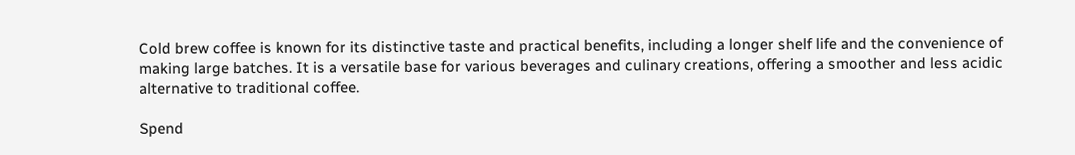Cold brew coffee is known for its distinctive taste and practical benefits, including a longer shelf life and the convenience of making large batches. It is a versatile base for various beverages and culinary creations, offering a smoother and less acidic alternative to traditional coffee.

Spend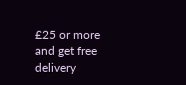£25 or more and get free delivery